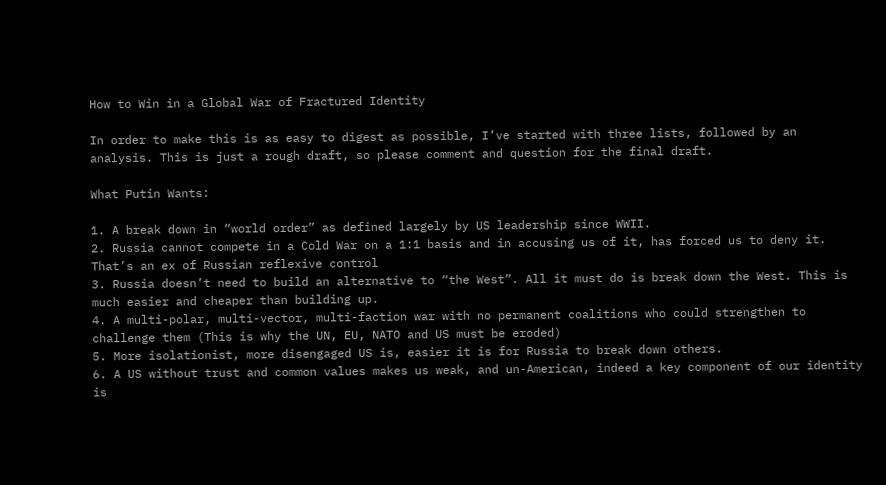How to Win in a Global War of Fractured Identity

In order to make this is as easy to digest as possible, I’ve started with three lists, followed by an analysis. This is just a rough draft, so please comment and question for the final draft.

What Putin Wants:

1. A break down in “world order” as defined largely by US leadership since WWII.
2. Russia cannot compete in a Cold War on a 1:1 basis and in accusing us of it, has forced us to deny it. That’s an ex of Russian reflexive control
3. Russia doesn’t need to build an alternative to “the West”. All it must do is break down the West. This is much easier and cheaper than building up.
4. A multi-polar, multi-vector, multi-faction war with no permanent coalitions who could strengthen to challenge them (This is why the UN, EU, NATO and US must be eroded)
5. More isolationist, more disengaged US is, easier it is for Russia to break down others.
6. A US without trust and common values makes us weak, and un-American, indeed a key component of our identity is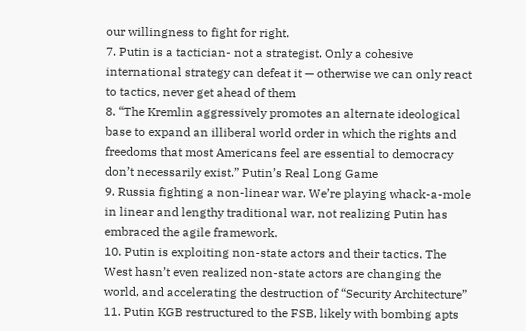our willingness to fight for right.
7. Putin is a tactician- not a strategist. Only a cohesive international strategy can defeat it — otherwise we can only react to tactics, never get ahead of them
8. “The Kremlin aggressively promotes an alternate ideological base to expand an illiberal world order in which the rights and freedoms that most Americans feel are essential to democracy don’t necessarily exist.” Putin’s Real Long Game
9. Russia fighting a non-linear war. We’re playing whack-a-mole in linear and lengthy traditional war, not realizing Putin has embraced the agile framework.
10. Putin is exploiting non-state actors and their tactics. The West hasn’t even realized non-state actors are changing the world, and accelerating the destruction of “Security Architecture”
11. Putin KGB restructured to the FSB, likely with bombing apts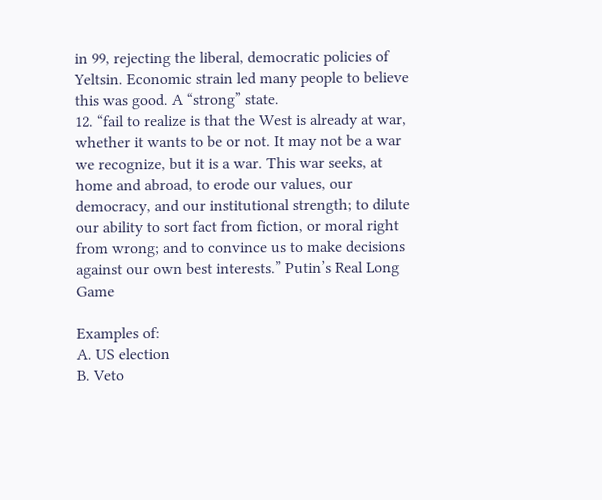in 99, rejecting the liberal, democratic policies of Yeltsin. Economic strain led many people to believe this was good. A “strong” state.
12. “fail to realize is that the West is already at war, whether it wants to be or not. It may not be a war we recognize, but it is a war. This war seeks, at home and abroad, to erode our values, our democracy, and our institutional strength; to dilute our ability to sort fact from fiction, or moral right from wrong; and to convince us to make decisions against our own best interests.” Putin’s Real Long Game

Examples of:
A. US election
B. Veto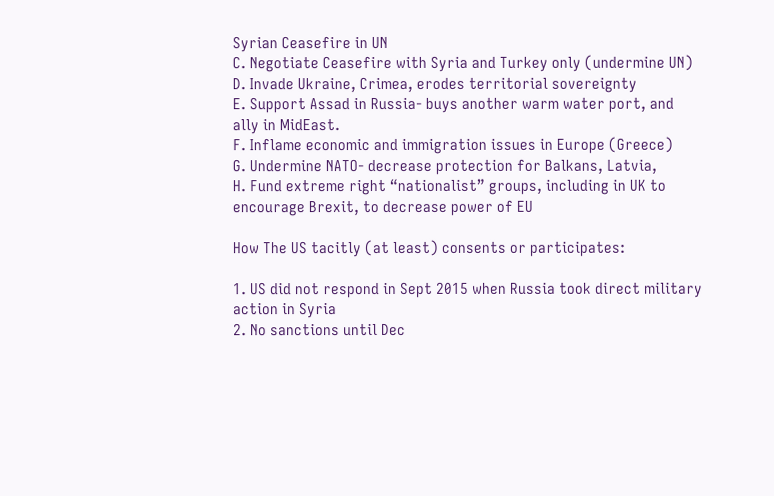Syrian Ceasefire in UN
C. Negotiate Ceasefire with Syria and Turkey only (undermine UN)
D. Invade Ukraine, Crimea, erodes territorial sovereignty
E. Support Assad in Russia- buys another warm water port, and ally in MidEast.
F. Inflame economic and immigration issues in Europe (Greece)
G. Undermine NATO- decrease protection for Balkans, Latvia,
H. Fund extreme right “nationalist” groups, including in UK to encourage Brexit, to decrease power of EU

How The US tacitly (at least) consents or participates:

1. US did not respond in Sept 2015 when Russia took direct military action in Syria
2. No sanctions until Dec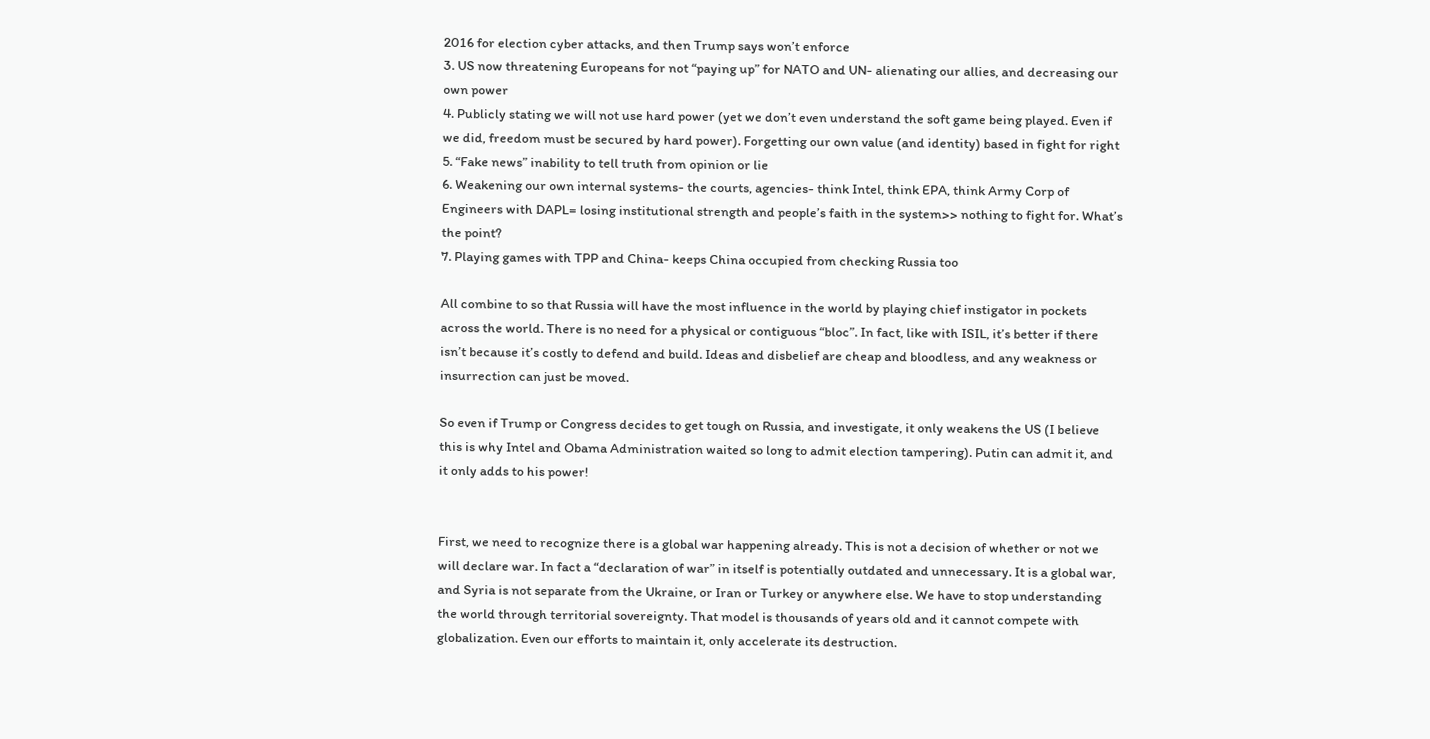2016 for election cyber attacks, and then Trump says won’t enforce
3. US now threatening Europeans for not “paying up” for NATO and UN- alienating our allies, and decreasing our own power
4. Publicly stating we will not use hard power (yet we don’t even understand the soft game being played. Even if we did, freedom must be secured by hard power). Forgetting our own value (and identity) based in fight for right
5. “Fake news” inability to tell truth from opinion or lie
6. Weakening our own internal systems- the courts, agencies- think Intel, think EPA, think Army Corp of Engineers with DAPL= losing institutional strength and people’s faith in the system>> nothing to fight for. What’s the point?
7. Playing games with TPP and China- keeps China occupied from checking Russia too

All combine to so that Russia will have the most influence in the world by playing chief instigator in pockets across the world. There is no need for a physical or contiguous “bloc”. In fact, like with ISIL, it’s better if there isn’t because it’s costly to defend and build. Ideas and disbelief are cheap and bloodless, and any weakness or insurrection can just be moved.

So even if Trump or Congress decides to get tough on Russia, and investigate, it only weakens the US (I believe this is why Intel and Obama Administration waited so long to admit election tampering). Putin can admit it, and it only adds to his power!


First, we need to recognize there is a global war happening already. This is not a decision of whether or not we will declare war. In fact a “declaration of war” in itself is potentially outdated and unnecessary. It is a global war, and Syria is not separate from the Ukraine, or Iran or Turkey or anywhere else. We have to stop understanding the world through territorial sovereignty. That model is thousands of years old and it cannot compete with globalization. Even our efforts to maintain it, only accelerate its destruction.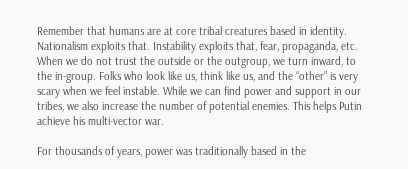Remember that humans are at core tribal creatures based in identity. Nationalism exploits that. Instability exploits that, fear, propaganda, etc. When we do not trust the outside or the outgroup, we turn inward, to the in-group. Folks who look like us, think like us, and the “other” is very scary when we feel instable. While we can find power and support in our tribes, we also increase the number of potential enemies. This helps Putin achieve his multi-vector war.

For thousands of years, power was traditionally based in the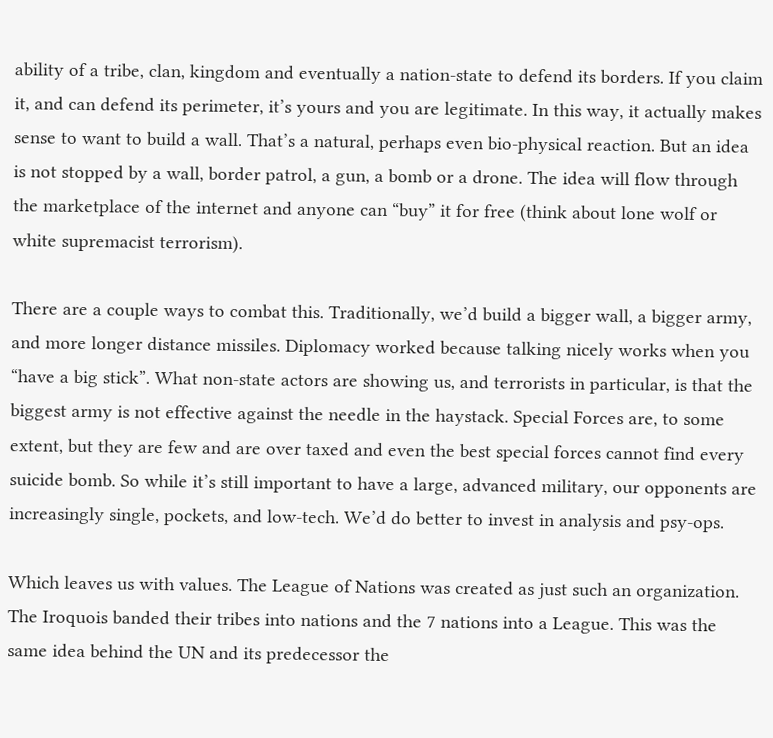ability of a tribe, clan, kingdom and eventually a nation-state to defend its borders. If you claim it, and can defend its perimeter, it’s yours and you are legitimate. In this way, it actually makes sense to want to build a wall. That’s a natural, perhaps even bio-physical reaction. But an idea is not stopped by a wall, border patrol, a gun, a bomb or a drone. The idea will flow through the marketplace of the internet and anyone can “buy” it for free (think about lone wolf or white supremacist terrorism).

There are a couple ways to combat this. Traditionally, we’d build a bigger wall, a bigger army, and more longer distance missiles. Diplomacy worked because talking nicely works when you “have a big stick”. What non-state actors are showing us, and terrorists in particular, is that the biggest army is not effective against the needle in the haystack. Special Forces are, to some extent, but they are few and are over taxed and even the best special forces cannot find every suicide bomb. So while it’s still important to have a large, advanced military, our opponents are increasingly single, pockets, and low-tech. We’d do better to invest in analysis and psy-ops.

Which leaves us with values. The League of Nations was created as just such an organization. The Iroquois banded their tribes into nations and the 7 nations into a League. This was the same idea behind the UN and its predecessor the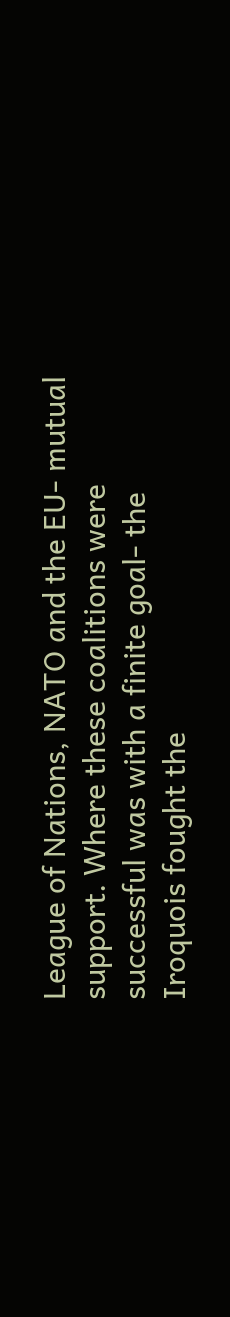League of Nations, NATO and the EU- mutual support. Where these coalitions were successful was with a finite goal- the Iroquois fought the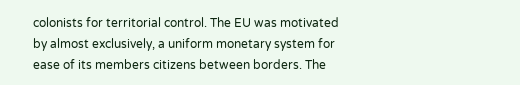colonists for territorial control. The EU was motivated by almost exclusively, a uniform monetary system for ease of its members citizens between borders. The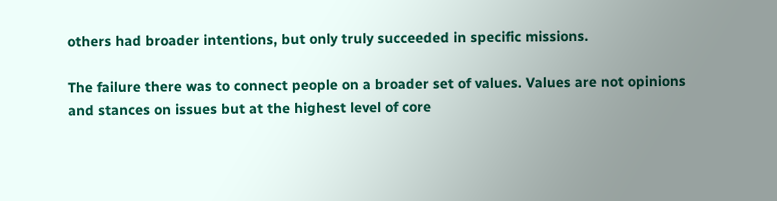others had broader intentions, but only truly succeeded in specific missions.

The failure there was to connect people on a broader set of values. Values are not opinions and stances on issues but at the highest level of core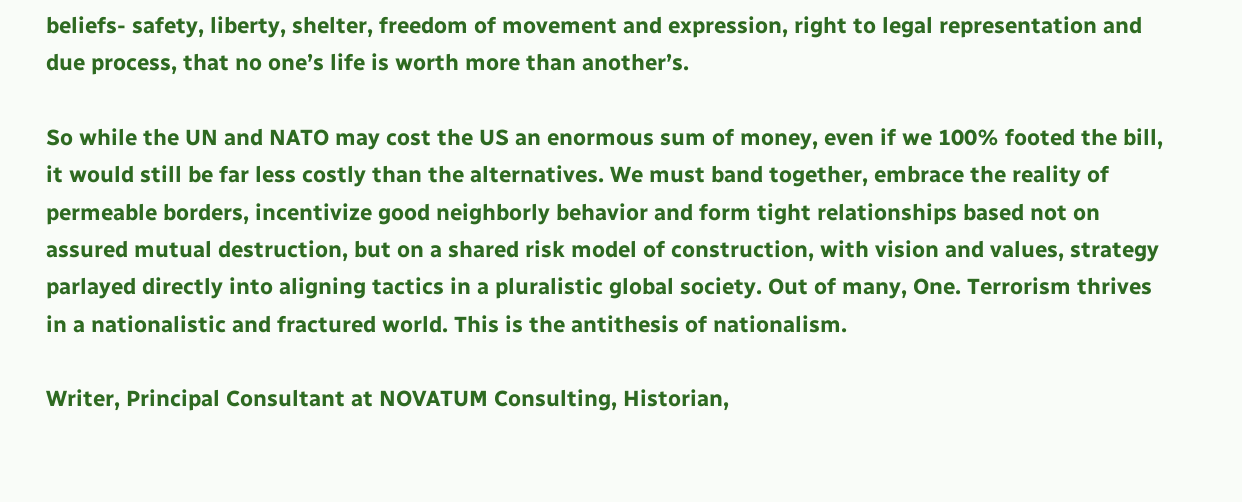beliefs- safety, liberty, shelter, freedom of movement and expression, right to legal representation and due process, that no one’s life is worth more than another’s.

So while the UN and NATO may cost the US an enormous sum of money, even if we 100% footed the bill, it would still be far less costly than the alternatives. We must band together, embrace the reality of permeable borders, incentivize good neighborly behavior and form tight relationships based not on assured mutual destruction, but on a shared risk model of construction, with vision and values, strategy parlayed directly into aligning tactics in a pluralistic global society. Out of many, One. Terrorism thrives in a nationalistic and fractured world. This is the antithesis of nationalism.

Writer, Principal Consultant at NOVATUM Consulting, Historian,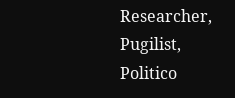Researcher, Pugilist, Politico